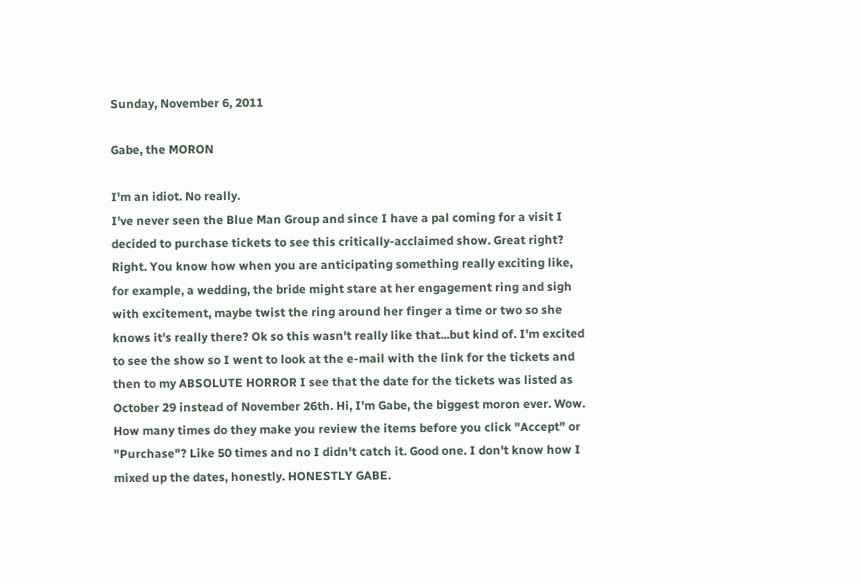Sunday, November 6, 2011

Gabe, the MORON

I'm an idiot. No really.
I've never seen the Blue Man Group and since I have a pal coming for a visit I decided to purchase tickets to see this critically-acclaimed show. Great right? Right. You know how when you are anticipating something really exciting like, for example, a wedding, the bride might stare at her engagement ring and sigh with excitement, maybe twist the ring around her finger a time or two so she knows it's really there? Ok so this wasn't really like that...but kind of. I'm excited to see the show so I went to look at the e-mail with the link for the tickets and then to my ABSOLUTE HORROR I see that the date for the tickets was listed as October 29 instead of November 26th. Hi, I'm Gabe, the biggest moron ever. Wow. How many times do they make you review the items before you click "Accept" or "Purchase"? Like 50 times and no I didn't catch it. Good one. I don't know how I mixed up the dates, honestly. HONESTLY GABE.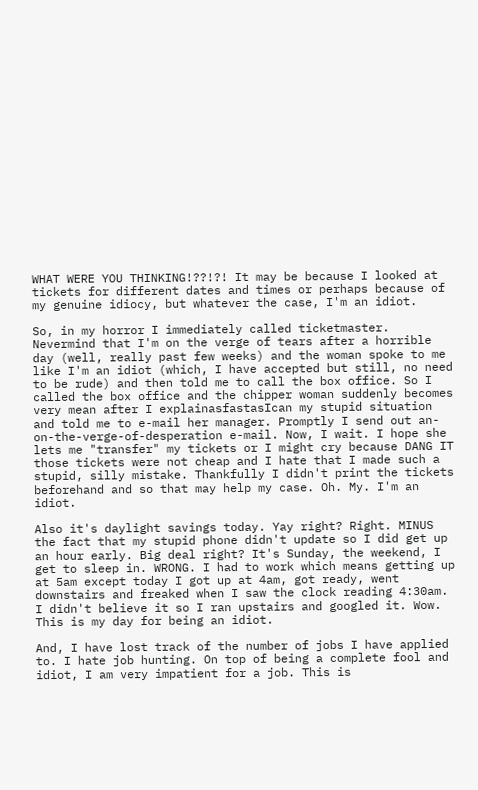WHAT WERE YOU THINKING!??!?! It may be because I looked at tickets for different dates and times or perhaps because of my genuine idiocy, but whatever the case, I'm an idiot.

So, in my horror I immediately called ticketmaster. Nevermind that I'm on the verge of tears after a horrible day (well, really past few weeks) and the woman spoke to me like I'm an idiot (which, I have accepted but still, no need to be rude) and then told me to call the box office. So I called the box office and the chipper woman suddenly becomes very mean after I explainasfastasIcan my stupid situation and told me to e-mail her manager. Promptly I send out an-on-the-verge-of-desperation e-mail. Now, I wait. I hope she lets me "transfer" my tickets or I might cry because DANG IT those tickets were not cheap and I hate that I made such a stupid, silly mistake. Thankfully I didn't print the tickets beforehand and so that may help my case. Oh. My. I'm an idiot.

Also it's daylight savings today. Yay right? Right. MINUS the fact that my stupid phone didn't update so I did get up an hour early. Big deal right? It's Sunday, the weekend, I get to sleep in. WRONG. I had to work which means getting up at 5am except today I got up at 4am, got ready, went downstairs and freaked when I saw the clock reading 4:30am. I didn't believe it so I ran upstairs and googled it. Wow. This is my day for being an idiot.

And, I have lost track of the number of jobs I have applied to. I hate job hunting. On top of being a complete fool and idiot, I am very impatient for a job. This is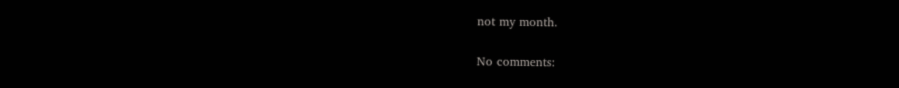not my month.

No comments: